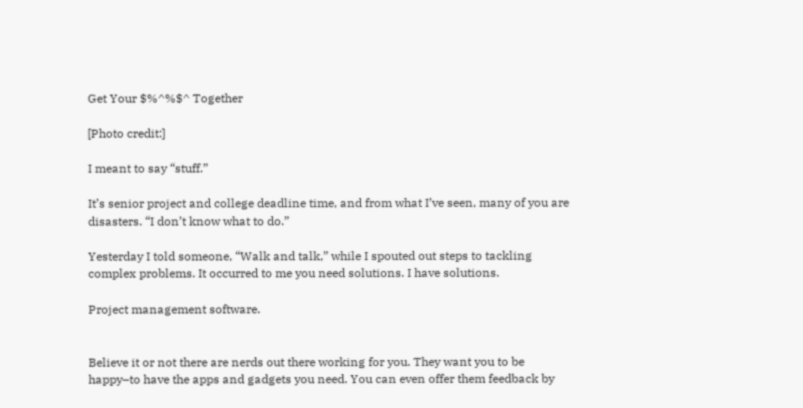Get Your $%^%$^ Together

[Photo credit:]

I meant to say “stuff.”

It’s senior project and college deadline time, and from what I’ve seen, many of you are disasters. “I don’t know what to do.”

Yesterday I told someone, “Walk and talk,” while I spouted out steps to tackling complex problems. It occurred to me you need solutions. I have solutions.

Project management software.


Believe it or not there are nerds out there working for you. They want you to be happy–to have the apps and gadgets you need. You can even offer them feedback by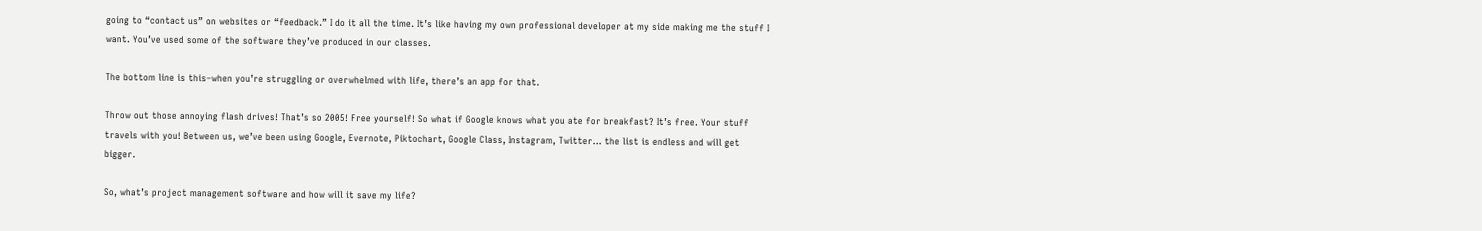going to “contact us” on websites or “feedback.” I do it all the time. It’s like having my own professional developer at my side making me the stuff I want. You’ve used some of the software they’ve produced in our classes.

The bottom line is this–when you’re struggling or overwhelmed with life, there’s an app for that.

Throw out those annoying flash drives! That’s so 2005! Free yourself! So what if Google knows what you ate for breakfast? It’s free. Your stuff travels with you! Between us, we’ve been using Google, Evernote, Piktochart, Google Class, Instagram, Twitter… the list is endless and will get bigger.

So, what’s project management software and how will it save my life?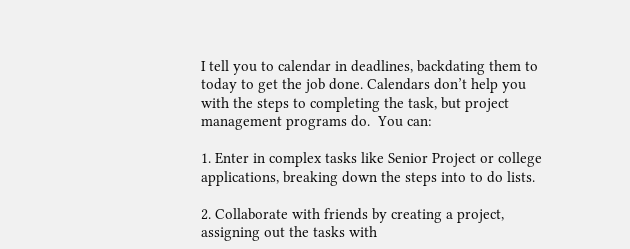I tell you to calendar in deadlines, backdating them to today to get the job done. Calendars don’t help you with the steps to completing the task, but project management programs do.  You can:

1. Enter in complex tasks like Senior Project or college applications, breaking down the steps into to do lists.

2. Collaborate with friends by creating a project, assigning out the tasks with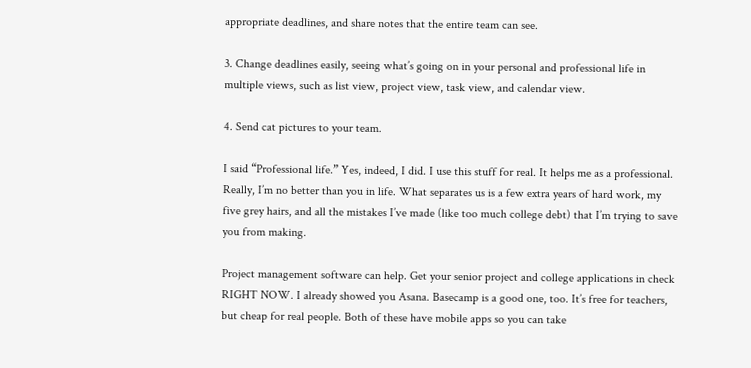appropriate deadlines, and share notes that the entire team can see.

3. Change deadlines easily, seeing what’s going on in your personal and professional life in multiple views, such as list view, project view, task view, and calendar view.

4. Send cat pictures to your team.

I said “Professional life.” Yes, indeed, I did. I use this stuff for real. It helps me as a professional. Really, I’m no better than you in life. What separates us is a few extra years of hard work, my five grey hairs, and all the mistakes I’ve made (like too much college debt) that I’m trying to save you from making.

Project management software can help. Get your senior project and college applications in check RIGHT NOW. I already showed you Asana. Basecamp is a good one, too. It’s free for teachers, but cheap for real people. Both of these have mobile apps so you can take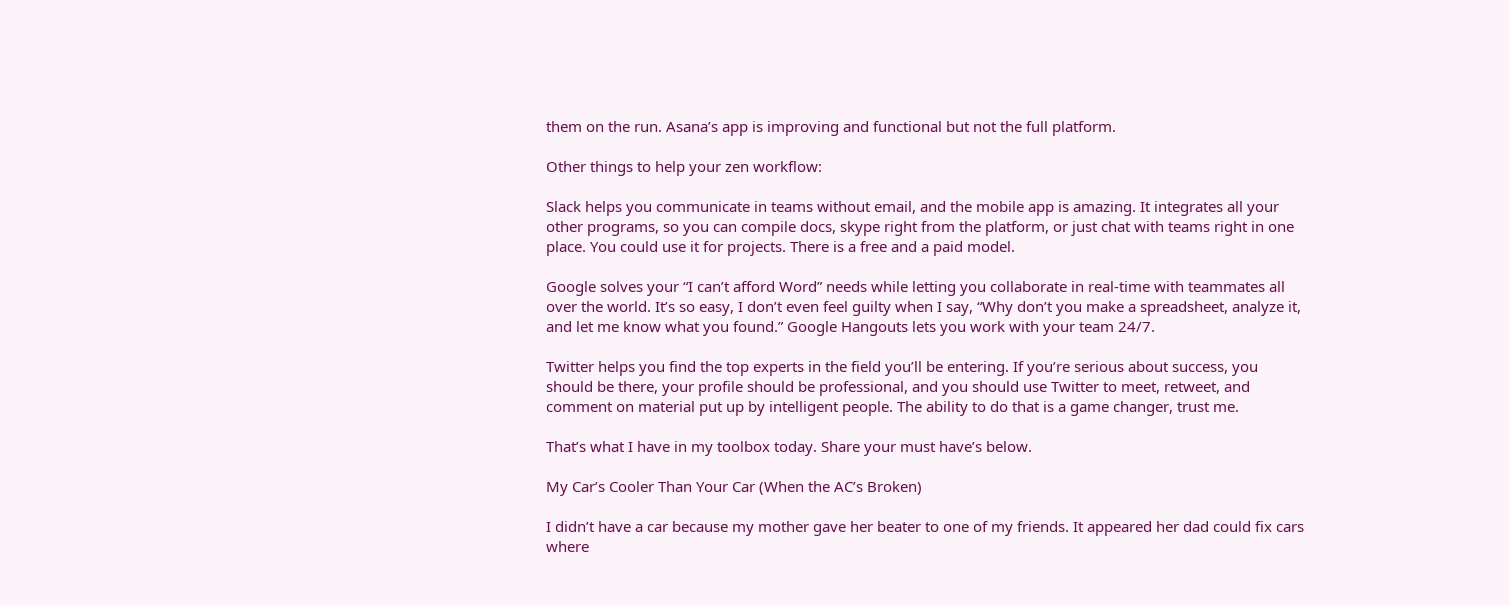them on the run. Asana’s app is improving and functional but not the full platform.

Other things to help your zen workflow:

Slack helps you communicate in teams without email, and the mobile app is amazing. It integrates all your other programs, so you can compile docs, skype right from the platform, or just chat with teams right in one place. You could use it for projects. There is a free and a paid model.

Google solves your “I can’t afford Word” needs while letting you collaborate in real-time with teammates all over the world. It’s so easy, I don’t even feel guilty when I say, “Why don’t you make a spreadsheet, analyze it, and let me know what you found.” Google Hangouts lets you work with your team 24/7.

Twitter helps you find the top experts in the field you’ll be entering. If you’re serious about success, you should be there, your profile should be professional, and you should use Twitter to meet, retweet, and comment on material put up by intelligent people. The ability to do that is a game changer, trust me.

That’s what I have in my toolbox today. Share your must have’s below.

My Car’s Cooler Than Your Car (When the AC’s Broken)

I didn’t have a car because my mother gave her beater to one of my friends. It appeared her dad could fix cars where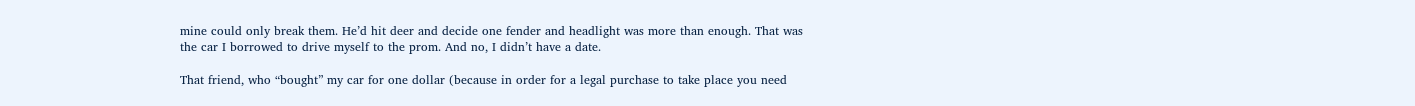mine could only break them. He’d hit deer and decide one fender and headlight was more than enough. That was the car I borrowed to drive myself to the prom. And no, I didn’t have a date.

That friend, who “bought” my car for one dollar (because in order for a legal purchase to take place you need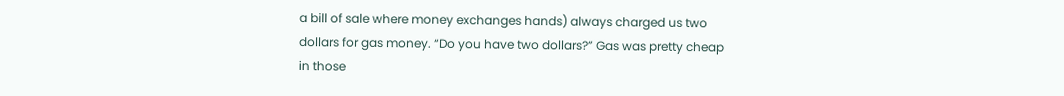a bill of sale where money exchanges hands) always charged us two dollars for gas money. “Do you have two dollars?” Gas was pretty cheap in those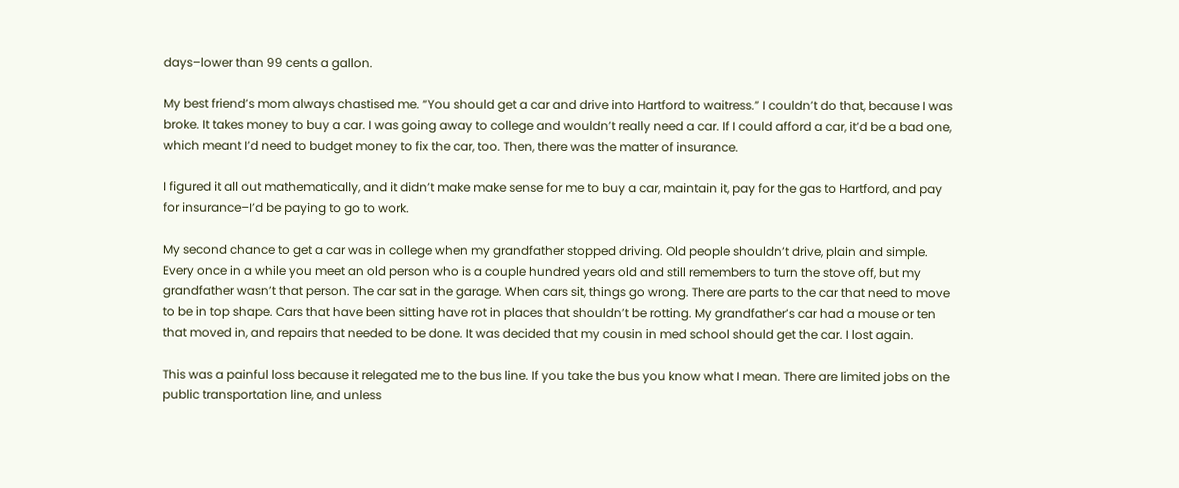days–lower than 99 cents a gallon.

My best friend’s mom always chastised me. “You should get a car and drive into Hartford to waitress.” I couldn’t do that, because I was broke. It takes money to buy a car. I was going away to college and wouldn’t really need a car. If I could afford a car, it’d be a bad one, which meant I’d need to budget money to fix the car, too. Then, there was the matter of insurance.

I figured it all out mathematically, and it didn’t make make sense for me to buy a car, maintain it, pay for the gas to Hartford, and pay for insurance–I’d be paying to go to work.

My second chance to get a car was in college when my grandfather stopped driving. Old people shouldn’t drive, plain and simple. Every once in a while you meet an old person who is a couple hundred years old and still remembers to turn the stove off, but my grandfather wasn’t that person. The car sat in the garage. When cars sit, things go wrong. There are parts to the car that need to move to be in top shape. Cars that have been sitting have rot in places that shouldn’t be rotting. My grandfather’s car had a mouse or ten that moved in, and repairs that needed to be done. It was decided that my cousin in med school should get the car. I lost again.

This was a painful loss because it relegated me to the bus line. If you take the bus you know what I mean. There are limited jobs on the public transportation line, and unless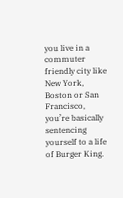you live in a commuter friendly city like New York, Boston or San Francisco, you’re basically sentencing yourself to a life of Burger King.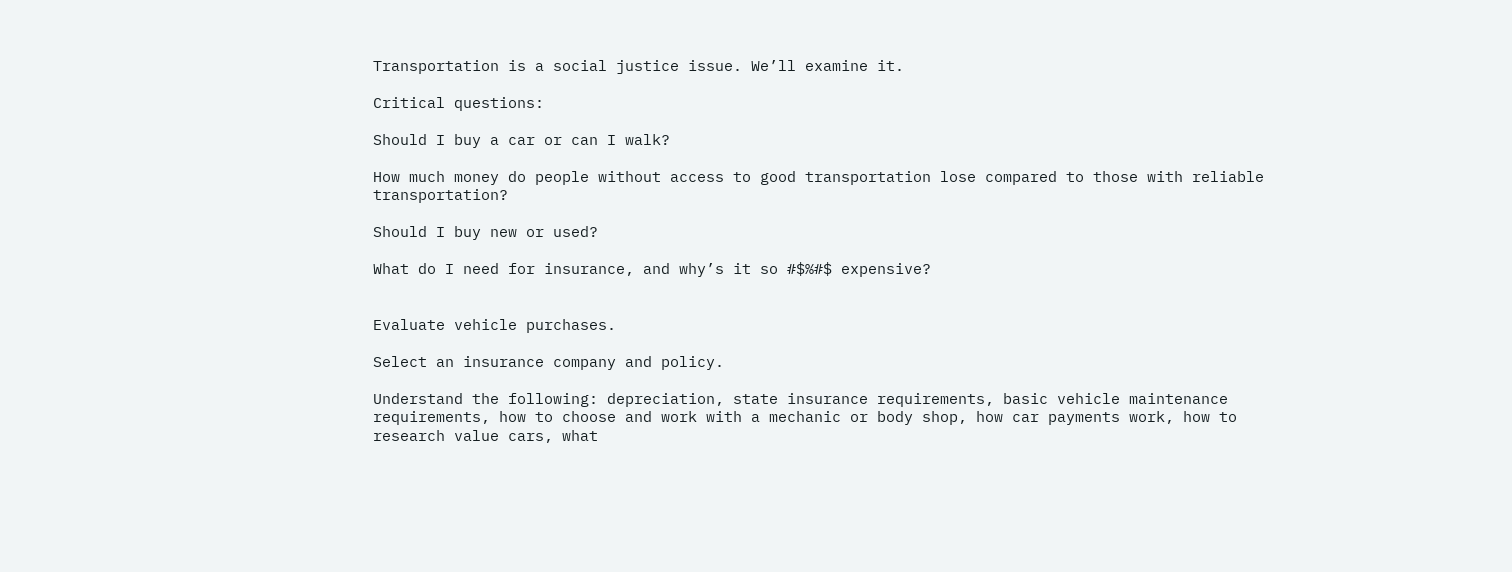Transportation is a social justice issue. We’ll examine it.

Critical questions:

Should I buy a car or can I walk?

How much money do people without access to good transportation lose compared to those with reliable transportation?

Should I buy new or used?

What do I need for insurance, and why’s it so #$%#$ expensive?


Evaluate vehicle purchases.

Select an insurance company and policy.

Understand the following: depreciation, state insurance requirements, basic vehicle maintenance requirements, how to choose and work with a mechanic or body shop, how car payments work, how to research value cars, what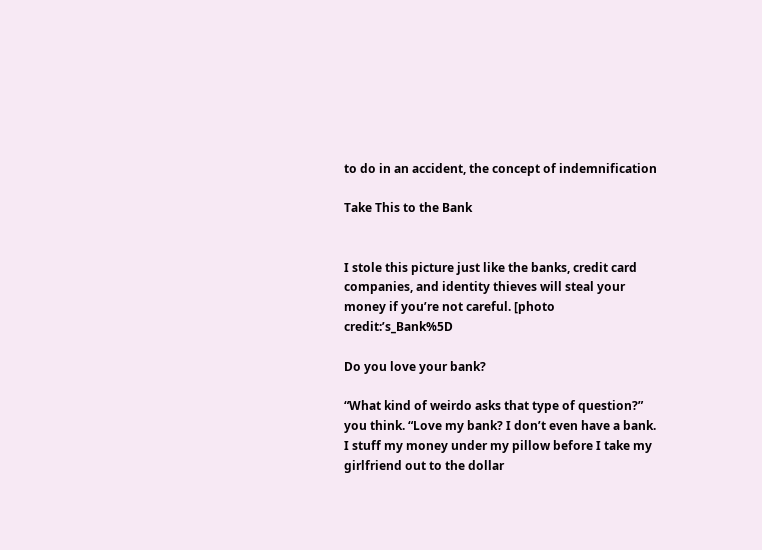to do in an accident, the concept of indemnification

Take This to the Bank


I stole this picture just like the banks, credit card companies, and identity thieves will steal your money if you’re not careful. [photo credit:’s_Bank%5D

Do you love your bank?

“What kind of weirdo asks that type of question?” you think. “Love my bank? I don’t even have a bank. I stuff my money under my pillow before I take my girlfriend out to the dollar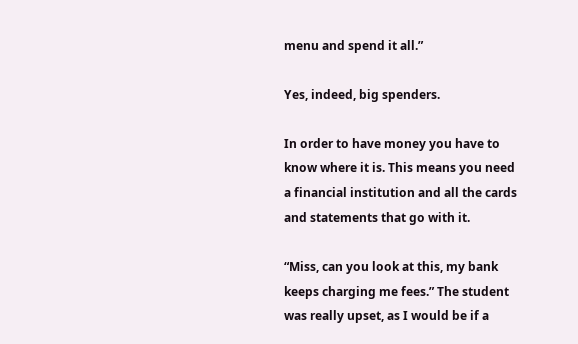menu and spend it all.”

Yes, indeed, big spenders.

In order to have money you have to know where it is. This means you need a financial institution and all the cards and statements that go with it.

“Miss, can you look at this, my bank keeps charging me fees.” The student was really upset, as I would be if a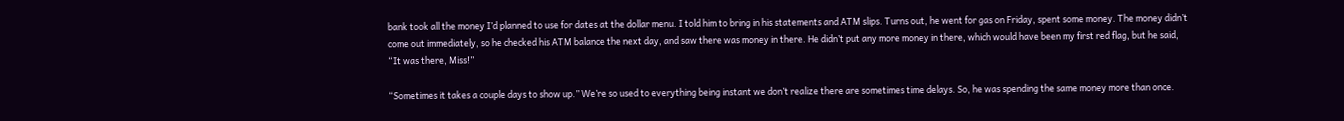bank took all the money I’d planned to use for dates at the dollar menu. I told him to bring in his statements and ATM slips. Turns out, he went for gas on Friday, spent some money. The money didn’t come out immediately, so he checked his ATM balance the next day, and saw there was money in there. He didn’t put any more money in there, which would have been my first red flag, but he said, “It was there, Miss!”

“Sometimes it takes a couple days to show up.” We’re so used to everything being instant we don’t realize there are sometimes time delays. So, he was spending the same money more than once.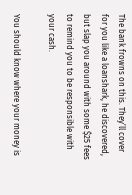The bank frowns on this. They’ll cover for you like a loanshark, he discovered, but slap you around with some $25 fees to remind you to be responsible with your cash.

You should know where your money is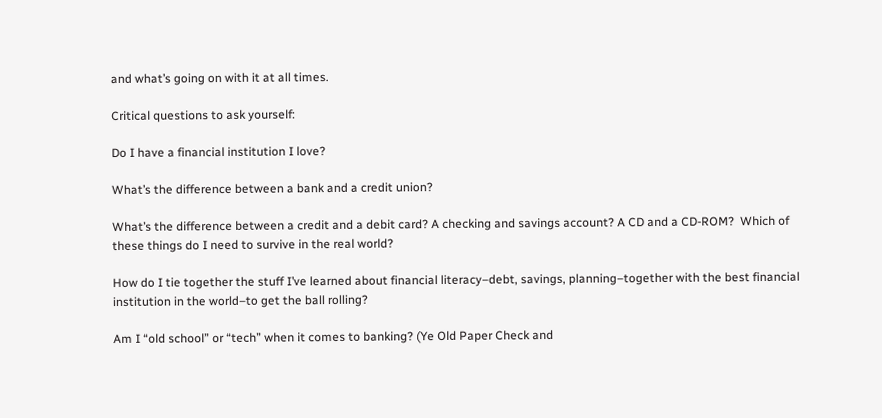and what’s going on with it at all times.

Critical questions to ask yourself:

Do I have a financial institution I love?

What’s the difference between a bank and a credit union?

What’s the difference between a credit and a debit card? A checking and savings account? A CD and a CD-ROM?  Which of these things do I need to survive in the real world?

How do I tie together the stuff I’ve learned about financial literacy–debt, savings, planning–together with the best financial institution in the world–to get the ball rolling?

Am I “old school” or “tech” when it comes to banking? (Ye Old Paper Check and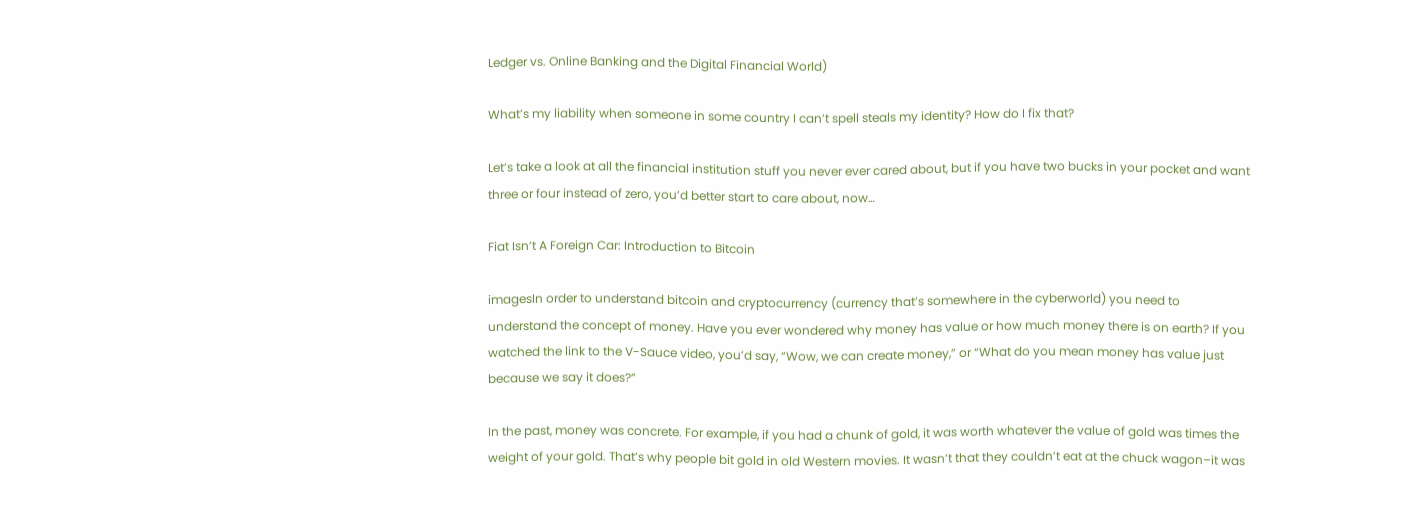Ledger vs. Online Banking and the Digital Financial World)

What’s my liability when someone in some country I can’t spell steals my identity? How do I fix that?

Let’s take a look at all the financial institution stuff you never ever cared about, but if you have two bucks in your pocket and want three or four instead of zero, you’d better start to care about, now…

Fiat Isn’t A Foreign Car: Introduction to Bitcoin

imagesIn order to understand bitcoin and cryptocurrency (currency that’s somewhere in the cyberworld) you need to understand the concept of money. Have you ever wondered why money has value or how much money there is on earth? If you watched the link to the V-Sauce video, you’d say, “Wow, we can create money,” or “What do you mean money has value just because we say it does?”

In the past, money was concrete. For example, if you had a chunk of gold, it was worth whatever the value of gold was times the weight of your gold. That’s why people bit gold in old Western movies. It wasn’t that they couldn’t eat at the chuck wagon–it was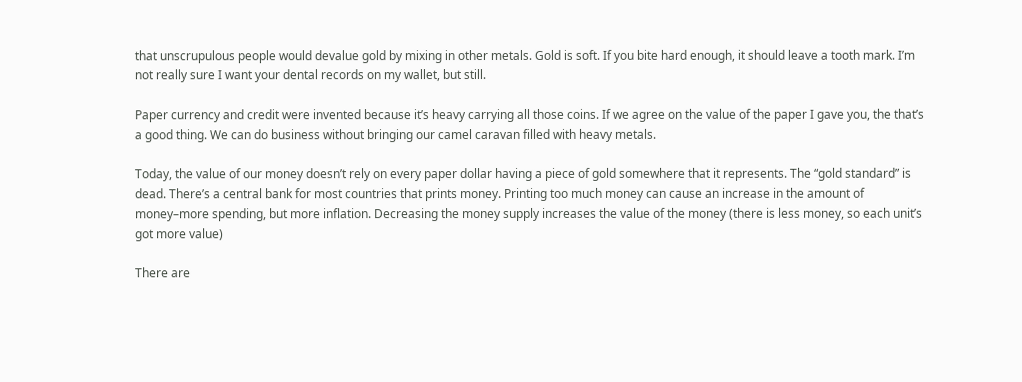that unscrupulous people would devalue gold by mixing in other metals. Gold is soft. If you bite hard enough, it should leave a tooth mark. I’m not really sure I want your dental records on my wallet, but still.

Paper currency and credit were invented because it’s heavy carrying all those coins. If we agree on the value of the paper I gave you, the that’s a good thing. We can do business without bringing our camel caravan filled with heavy metals.

Today, the value of our money doesn’t rely on every paper dollar having a piece of gold somewhere that it represents. The “gold standard” is dead. There’s a central bank for most countries that prints money. Printing too much money can cause an increase in the amount of money–more spending, but more inflation. Decreasing the money supply increases the value of the money (there is less money, so each unit’s got more value)

There are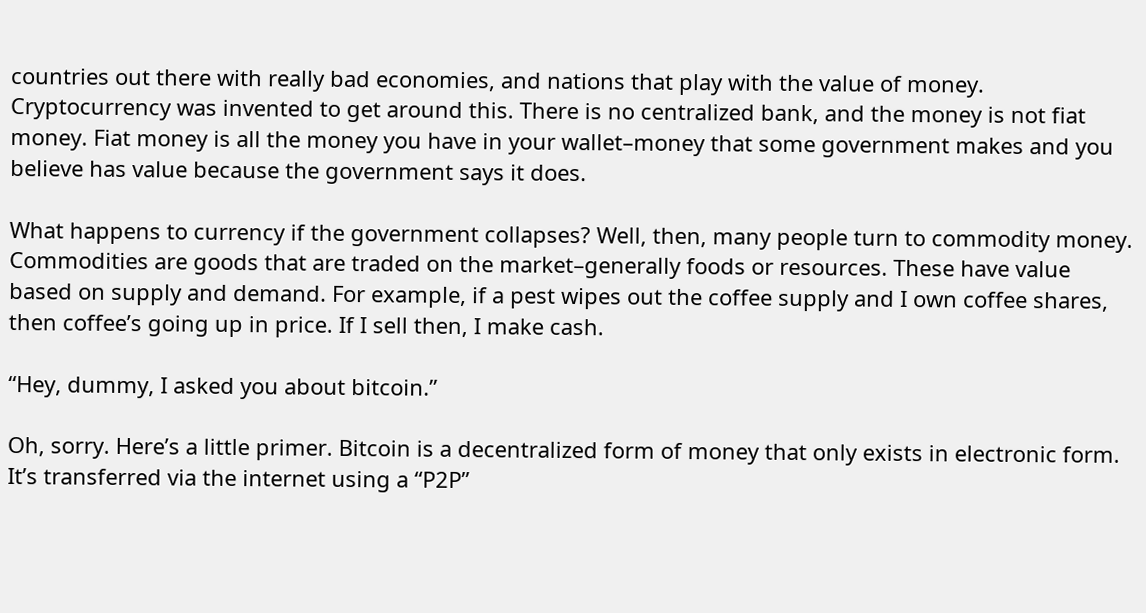countries out there with really bad economies, and nations that play with the value of money. Cryptocurrency was invented to get around this. There is no centralized bank, and the money is not fiat money. Fiat money is all the money you have in your wallet–money that some government makes and you believe has value because the government says it does.

What happens to currency if the government collapses? Well, then, many people turn to commodity money. Commodities are goods that are traded on the market–generally foods or resources. These have value based on supply and demand. For example, if a pest wipes out the coffee supply and I own coffee shares, then coffee’s going up in price. If I sell then, I make cash.

“Hey, dummy, I asked you about bitcoin.”

Oh, sorry. Here’s a little primer. Bitcoin is a decentralized form of money that only exists in electronic form. It’s transferred via the internet using a “P2P”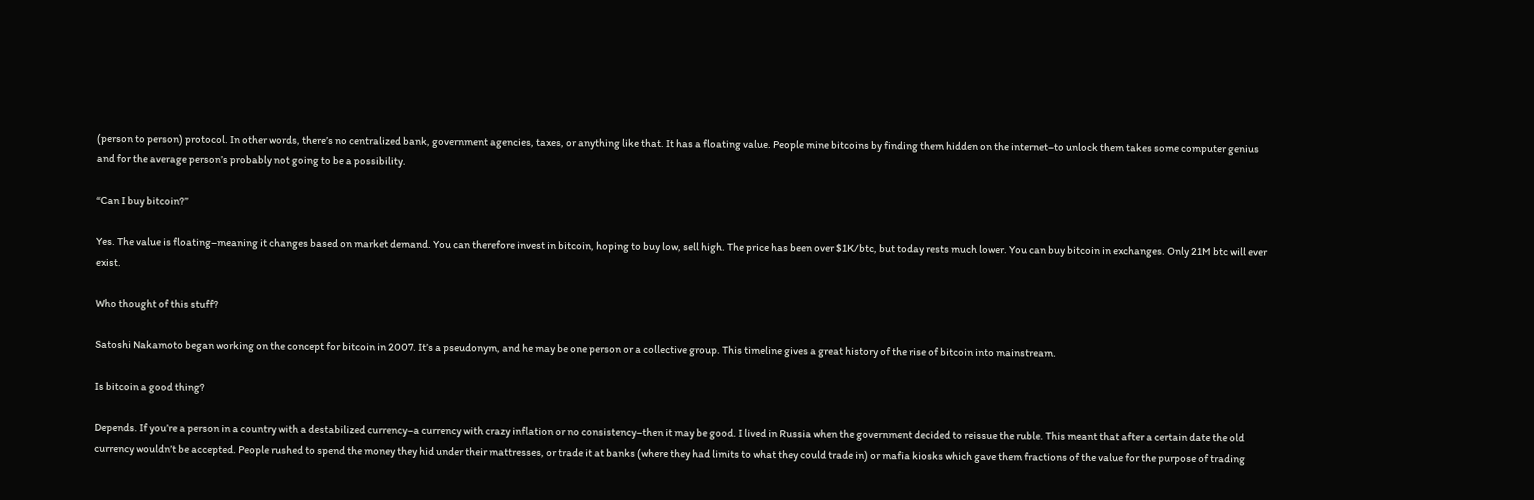(person to person) protocol. In other words, there’s no centralized bank, government agencies, taxes, or anything like that. It has a floating value. People mine bitcoins by finding them hidden on the internet–to unlock them takes some computer genius and for the average person’s probably not going to be a possibility.

“Can I buy bitcoin?”

Yes. The value is floating–meaning it changes based on market demand. You can therefore invest in bitcoin, hoping to buy low, sell high. The price has been over $1K/btc, but today rests much lower. You can buy bitcoin in exchanges. Only 21M btc will ever exist.

Who thought of this stuff?

Satoshi Nakamoto began working on the concept for bitcoin in 2007. It’s a pseudonym, and he may be one person or a collective group. This timeline gives a great history of the rise of bitcoin into mainstream.

Is bitcoin a good thing?

Depends. If you’re a person in a country with a destabilized currency–a currency with crazy inflation or no consistency–then it may be good. I lived in Russia when the government decided to reissue the ruble. This meant that after a certain date the old currency wouldn’t be accepted. People rushed to spend the money they hid under their mattresses, or trade it at banks (where they had limits to what they could trade in) or mafia kiosks which gave them fractions of the value for the purpose of trading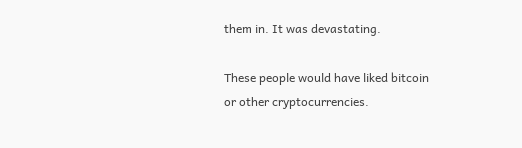them in. It was devastating.

These people would have liked bitcoin or other cryptocurrencies.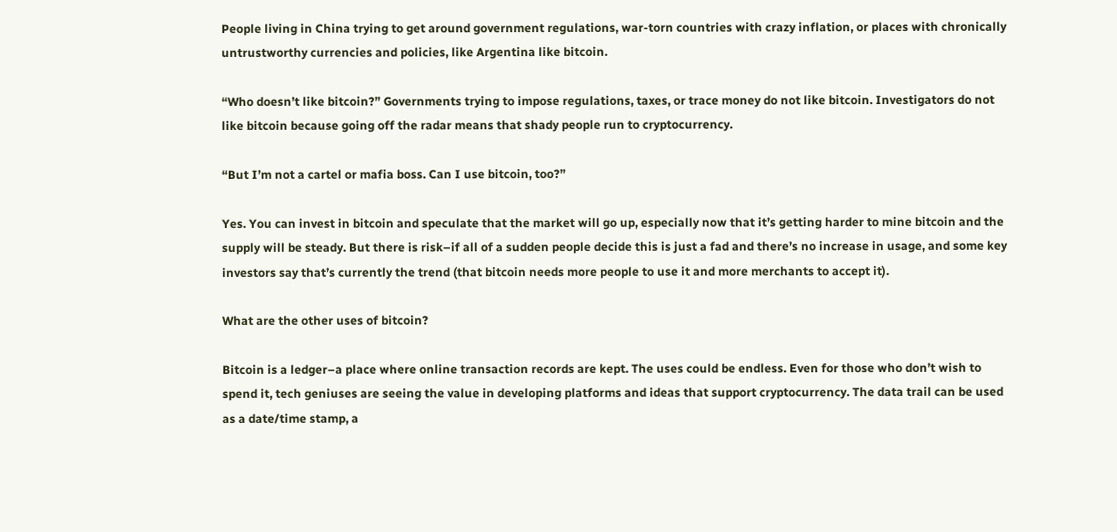People living in China trying to get around government regulations, war-torn countries with crazy inflation, or places with chronically untrustworthy currencies and policies, like Argentina like bitcoin.

“Who doesn’t like bitcoin?” Governments trying to impose regulations, taxes, or trace money do not like bitcoin. Investigators do not like bitcoin because going off the radar means that shady people run to cryptocurrency.

“But I’m not a cartel or mafia boss. Can I use bitcoin, too?”

Yes. You can invest in bitcoin and speculate that the market will go up, especially now that it’s getting harder to mine bitcoin and the supply will be steady. But there is risk–if all of a sudden people decide this is just a fad and there’s no increase in usage, and some key investors say that’s currently the trend (that bitcoin needs more people to use it and more merchants to accept it).

What are the other uses of bitcoin?

Bitcoin is a ledger–a place where online transaction records are kept. The uses could be endless. Even for those who don’t wish to spend it, tech geniuses are seeing the value in developing platforms and ideas that support cryptocurrency. The data trail can be used as a date/time stamp, a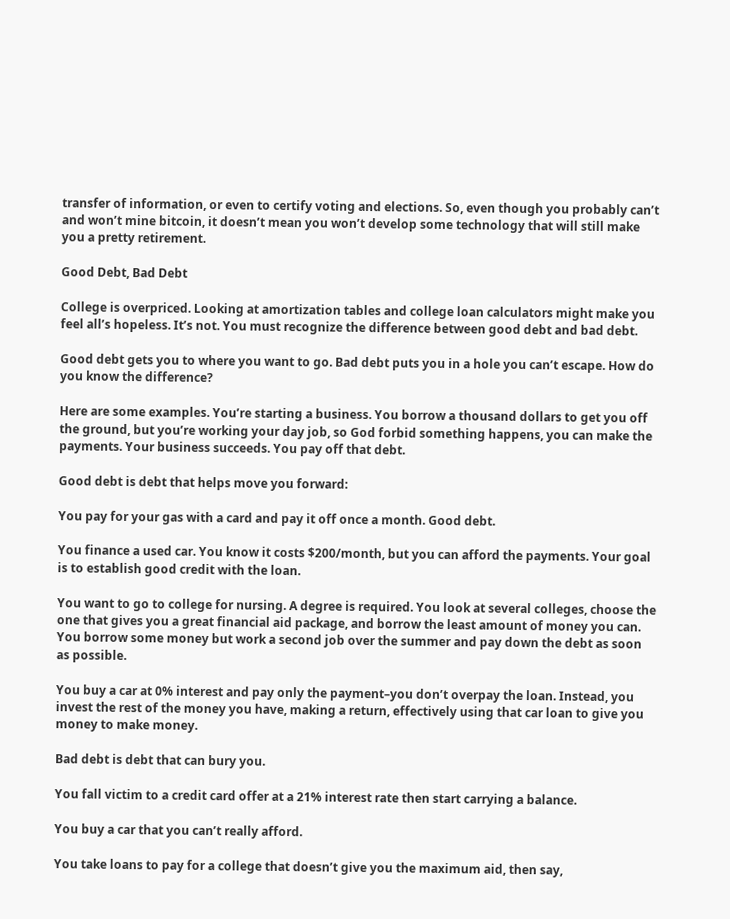transfer of information, or even to certify voting and elections. So, even though you probably can’t and won’t mine bitcoin, it doesn’t mean you won’t develop some technology that will still make you a pretty retirement.

Good Debt, Bad Debt

College is overpriced. Looking at amortization tables and college loan calculators might make you feel all’s hopeless. It’s not. You must recognize the difference between good debt and bad debt.

Good debt gets you to where you want to go. Bad debt puts you in a hole you can’t escape. How do you know the difference?

Here are some examples. You’re starting a business. You borrow a thousand dollars to get you off the ground, but you’re working your day job, so God forbid something happens, you can make the payments. Your business succeeds. You pay off that debt.

Good debt is debt that helps move you forward:

You pay for your gas with a card and pay it off once a month. Good debt.

You finance a used car. You know it costs $200/month, but you can afford the payments. Your goal is to establish good credit with the loan.

You want to go to college for nursing. A degree is required. You look at several colleges, choose the one that gives you a great financial aid package, and borrow the least amount of money you can. You borrow some money but work a second job over the summer and pay down the debt as soon as possible.

You buy a car at 0% interest and pay only the payment–you don’t overpay the loan. Instead, you invest the rest of the money you have, making a return, effectively using that car loan to give you money to make money.

Bad debt is debt that can bury you.

You fall victim to a credit card offer at a 21% interest rate then start carrying a balance.

You buy a car that you can’t really afford.

You take loans to pay for a college that doesn’t give you the maximum aid, then say,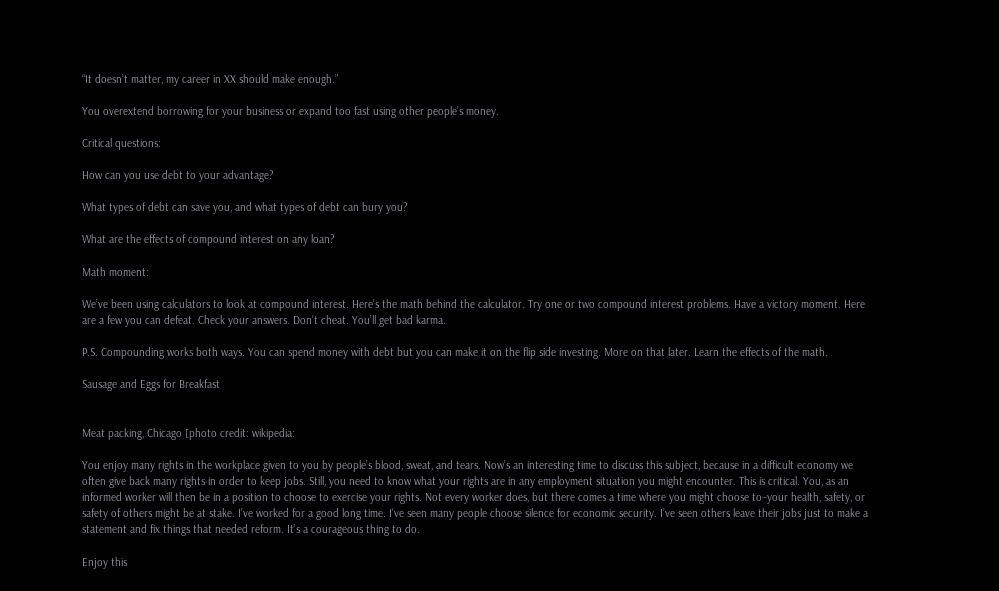“It doesn’t matter, my career in XX should make enough.”

You overextend borrowing for your business or expand too fast using other people’s money.

Critical questions:

How can you use debt to your advantage?

What types of debt can save you, and what types of debt can bury you?

What are the effects of compound interest on any loan?

Math moment:

We’ve been using calculators to look at compound interest. Here’s the math behind the calculator. Try one or two compound interest problems. Have a victory moment. Here are a few you can defeat. Check your answers. Don’t cheat. You’ll get bad karma.

P.S. Compounding works both ways. You can spend money with debt but you can make it on the flip side investing. More on that later. Learn the effects of the math.

Sausage and Eggs for Breakfast


Meat packing, Chicago [photo credit: wikipedia:

You enjoy many rights in the workplace given to you by people’s blood, sweat, and tears. Now’s an interesting time to discuss this subject, because in a difficult economy we often give back many rights in order to keep jobs. Still, you need to know what your rights are in any employment situation you might encounter. This is critical. You, as an informed worker will then be in a position to choose to exercise your rights. Not every worker does, but there comes a time where you might choose to–your health, safety, or safety of others might be at stake. I’ve worked for a good long time. I’ve seen many people choose silence for economic security. I’ve seen others leave their jobs just to make a statement and fix things that needed reform. It’s a courageous thing to do.

Enjoy this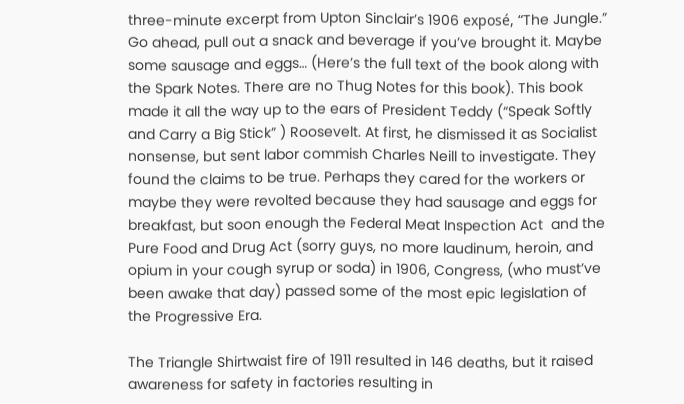three-minute excerpt from Upton Sinclair’s 1906 exposé, “The Jungle.” Go ahead, pull out a snack and beverage if you’ve brought it. Maybe some sausage and eggs… (Here’s the full text of the book along with the Spark Notes. There are no Thug Notes for this book). This book made it all the way up to the ears of President Teddy (“Speak Softly and Carry a Big Stick” ) Roosevelt. At first, he dismissed it as Socialist nonsense, but sent labor commish Charles Neill to investigate. They found the claims to be true. Perhaps they cared for the workers or maybe they were revolted because they had sausage and eggs for breakfast, but soon enough the Federal Meat Inspection Act  and the Pure Food and Drug Act (sorry guys, no more laudinum, heroin, and opium in your cough syrup or soda) in 1906, Congress, (who must’ve been awake that day) passed some of the most epic legislation of the Progressive Era.

The Triangle Shirtwaist fire of 1911 resulted in 146 deaths, but it raised awareness for safety in factories resulting in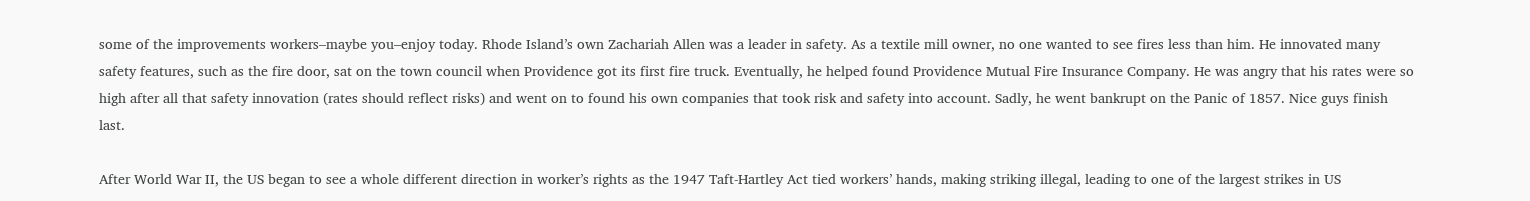some of the improvements workers–maybe you–enjoy today. Rhode Island’s own Zachariah Allen was a leader in safety. As a textile mill owner, no one wanted to see fires less than him. He innovated many safety features, such as the fire door, sat on the town council when Providence got its first fire truck. Eventually, he helped found Providence Mutual Fire Insurance Company. He was angry that his rates were so high after all that safety innovation (rates should reflect risks) and went on to found his own companies that took risk and safety into account. Sadly, he went bankrupt on the Panic of 1857. Nice guys finish last.

After World War II, the US began to see a whole different direction in worker’s rights as the 1947 Taft-Hartley Act tied workers’ hands, making striking illegal, leading to one of the largest strikes in US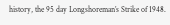history, the 95 day Longshoreman’s Strike of 1948.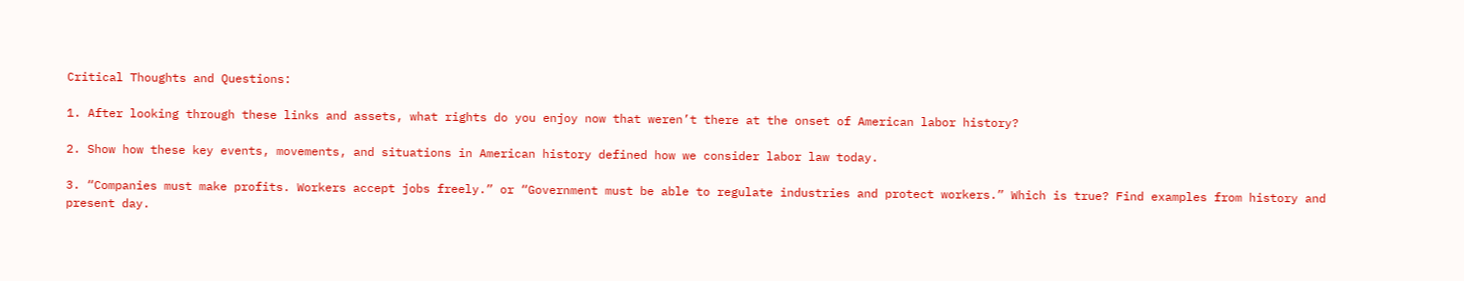Critical Thoughts and Questions:

1. After looking through these links and assets, what rights do you enjoy now that weren’t there at the onset of American labor history?

2. Show how these key events, movements, and situations in American history defined how we consider labor law today.

3. “Companies must make profits. Workers accept jobs freely.” or “Government must be able to regulate industries and protect workers.” Which is true? Find examples from history and present day.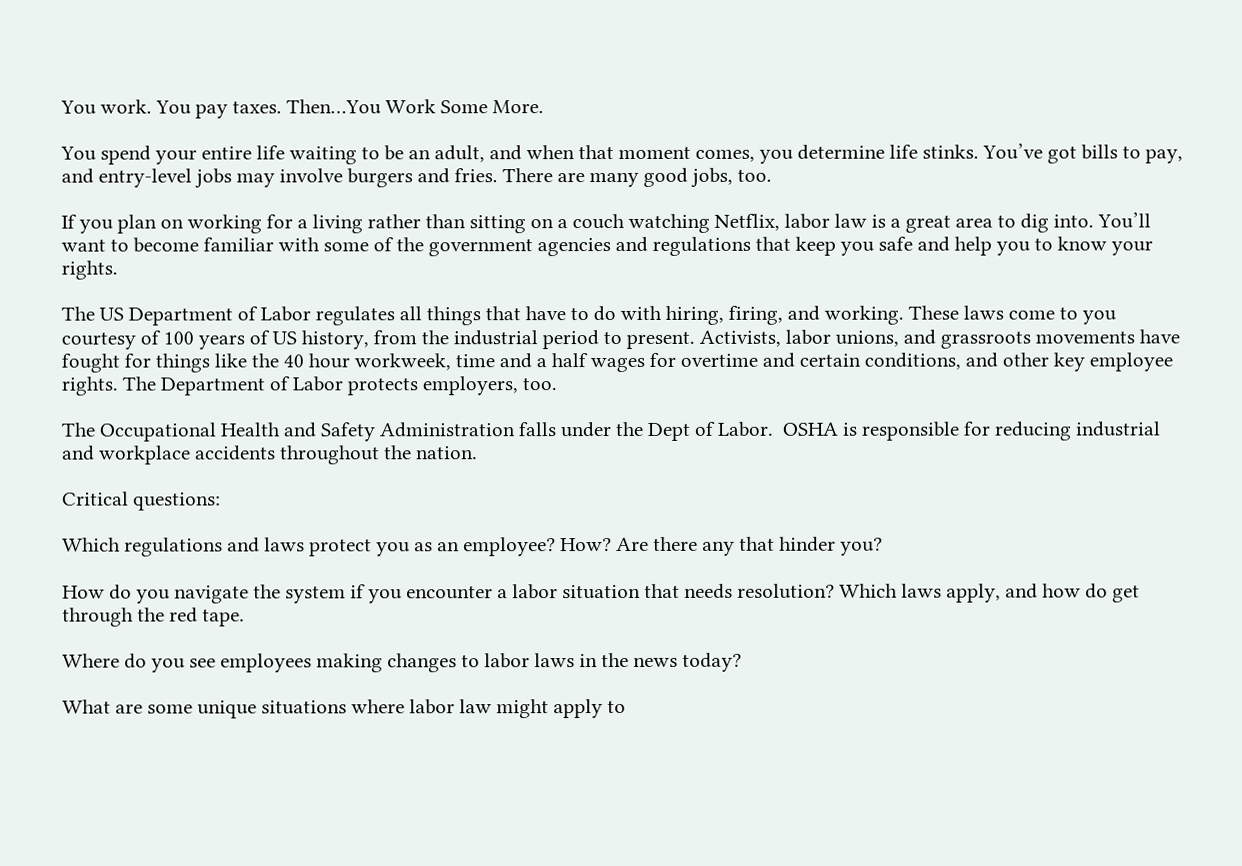You work. You pay taxes. Then…You Work Some More.

You spend your entire life waiting to be an adult, and when that moment comes, you determine life stinks. You’ve got bills to pay, and entry-level jobs may involve burgers and fries. There are many good jobs, too.

If you plan on working for a living rather than sitting on a couch watching Netflix, labor law is a great area to dig into. You’ll want to become familiar with some of the government agencies and regulations that keep you safe and help you to know your rights.

The US Department of Labor regulates all things that have to do with hiring, firing, and working. These laws come to you courtesy of 100 years of US history, from the industrial period to present. Activists, labor unions, and grassroots movements have fought for things like the 40 hour workweek, time and a half wages for overtime and certain conditions, and other key employee rights. The Department of Labor protects employers, too.

The Occupational Health and Safety Administration falls under the Dept of Labor.  OSHA is responsible for reducing industrial and workplace accidents throughout the nation.

Critical questions:

Which regulations and laws protect you as an employee? How? Are there any that hinder you?

How do you navigate the system if you encounter a labor situation that needs resolution? Which laws apply, and how do get through the red tape.

Where do you see employees making changes to labor laws in the news today?

What are some unique situations where labor law might apply to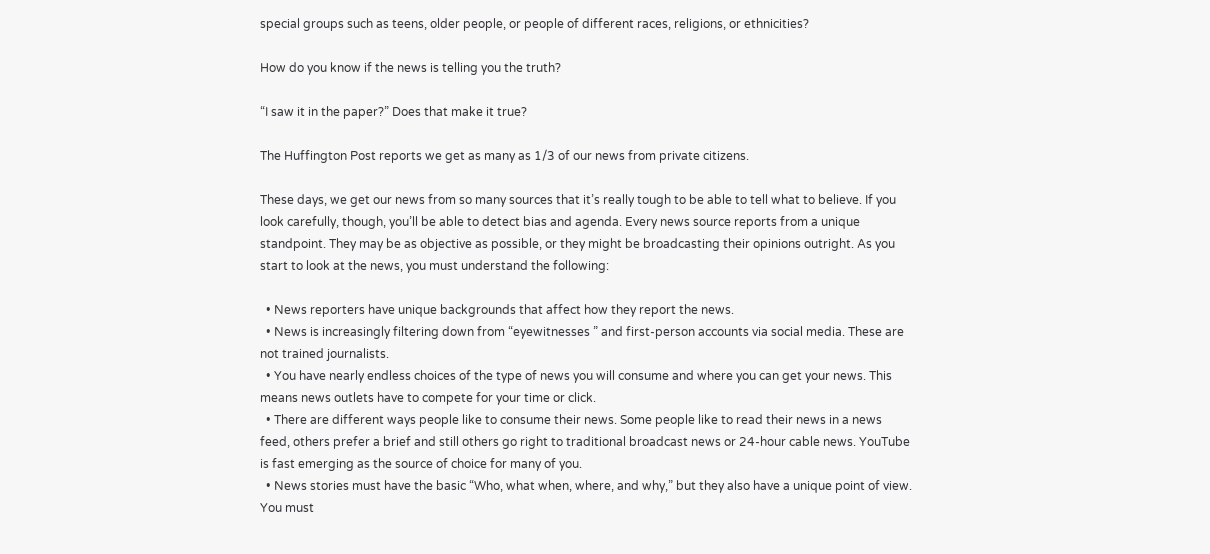special groups such as teens, older people, or people of different races, religions, or ethnicities?

How do you know if the news is telling you the truth?

“I saw it in the paper?” Does that make it true?

The Huffington Post reports we get as many as 1/3 of our news from private citizens.

These days, we get our news from so many sources that it’s really tough to be able to tell what to believe. If you look carefully, though, you’ll be able to detect bias and agenda. Every news source reports from a unique standpoint. They may be as objective as possible, or they might be broadcasting their opinions outright. As you start to look at the news, you must understand the following:

  • News reporters have unique backgrounds that affect how they report the news.
  • News is increasingly filtering down from “eyewitnesses ” and first-person accounts via social media. These are not trained journalists.
  • You have nearly endless choices of the type of news you will consume and where you can get your news. This means news outlets have to compete for your time or click.
  • There are different ways people like to consume their news. Some people like to read their news in a news feed, others prefer a brief and still others go right to traditional broadcast news or 24-hour cable news. YouTube is fast emerging as the source of choice for many of you.
  • News stories must have the basic “Who, what when, where, and why,” but they also have a unique point of view. You must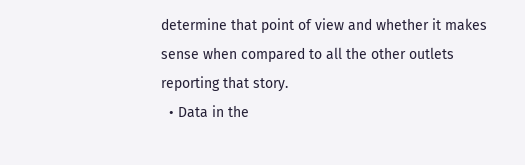determine that point of view and whether it makes sense when compared to all the other outlets reporting that story.
  • Data in the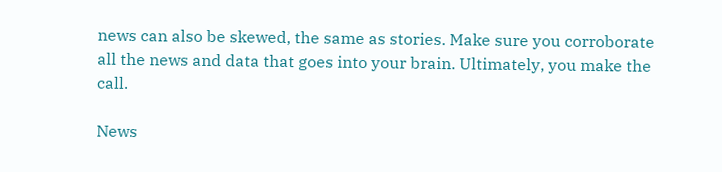news can also be skewed, the same as stories. Make sure you corroborate all the news and data that goes into your brain. Ultimately, you make the call.

News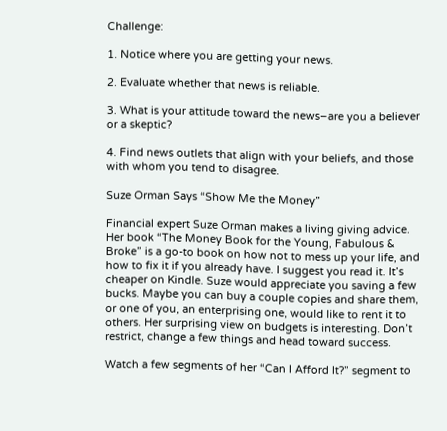Challenge:

1. Notice where you are getting your news.

2. Evaluate whether that news is reliable.

3. What is your attitude toward the news–are you a believer or a skeptic?

4. Find news outlets that align with your beliefs, and those with whom you tend to disagree.

Suze Orman Says “Show Me the Money”

Financial expert Suze Orman makes a living giving advice. Her book “The Money Book for the Young, Fabulous & Broke” is a go-to book on how not to mess up your life, and how to fix it if you already have. I suggest you read it. It’s cheaper on Kindle. Suze would appreciate you saving a few bucks. Maybe you can buy a couple copies and share them, or one of you, an enterprising one, would like to rent it to others. Her surprising view on budgets is interesting. Don’t restrict, change a few things and head toward success.

Watch a few segments of her “Can I Afford It?” segment to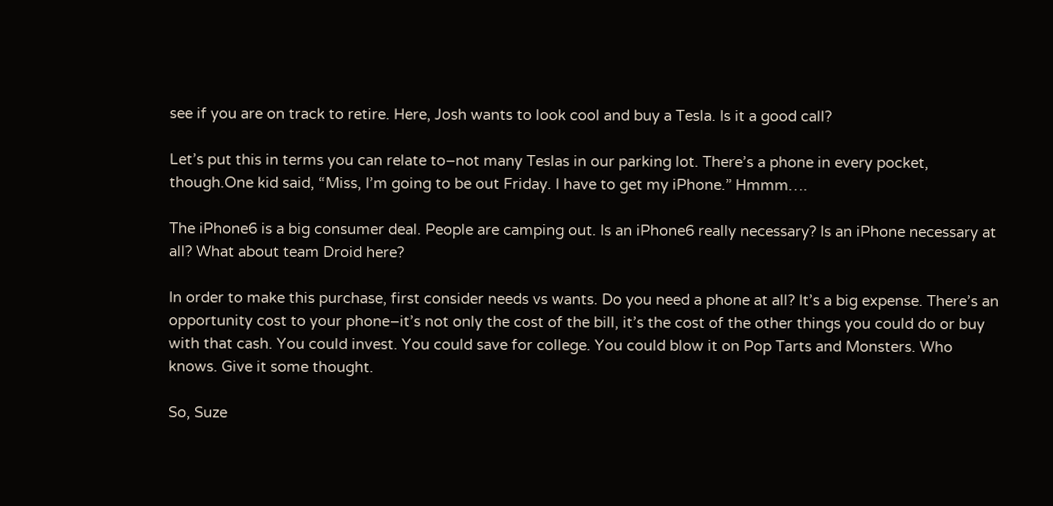see if you are on track to retire. Here, Josh wants to look cool and buy a Tesla. Is it a good call?

Let’s put this in terms you can relate to–not many Teslas in our parking lot. There’s a phone in every pocket, though.One kid said, “Miss, I’m going to be out Friday. I have to get my iPhone.” Hmmm….

The iPhone6 is a big consumer deal. People are camping out. Is an iPhone6 really necessary? Is an iPhone necessary at all? What about team Droid here?

In order to make this purchase, first consider needs vs wants. Do you need a phone at all? It’s a big expense. There’s an opportunity cost to your phone–it’s not only the cost of the bill, it’s the cost of the other things you could do or buy with that cash. You could invest. You could save for college. You could blow it on Pop Tarts and Monsters. Who knows. Give it some thought.

So, Suze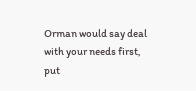Orman would say deal with your needs first, put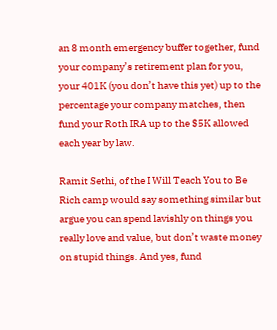an 8 month emergency buffer together, fund your company’s retirement plan for you, your 401K (you don’t have this yet) up to the percentage your company matches, then fund your Roth IRA up to the $5K allowed each year by law.

Ramit Sethi, of the I Will Teach You to Be Rich camp would say something similar but argue you can spend lavishly on things you really love and value, but don’t waste money on stupid things. And yes, fund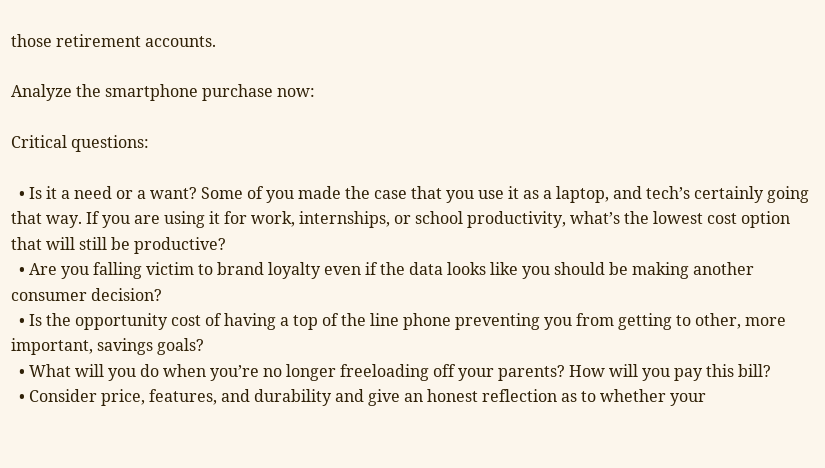those retirement accounts.

Analyze the smartphone purchase now:

Critical questions:

  • Is it a need or a want? Some of you made the case that you use it as a laptop, and tech’s certainly going that way. If you are using it for work, internships, or school productivity, what’s the lowest cost option that will still be productive?
  • Are you falling victim to brand loyalty even if the data looks like you should be making another consumer decision?
  • Is the opportunity cost of having a top of the line phone preventing you from getting to other, more important, savings goals?
  • What will you do when you’re no longer freeloading off your parents? How will you pay this bill?
  • Consider price, features, and durability and give an honest reflection as to whether your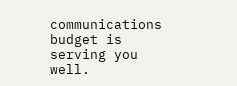communications budget is serving you well.